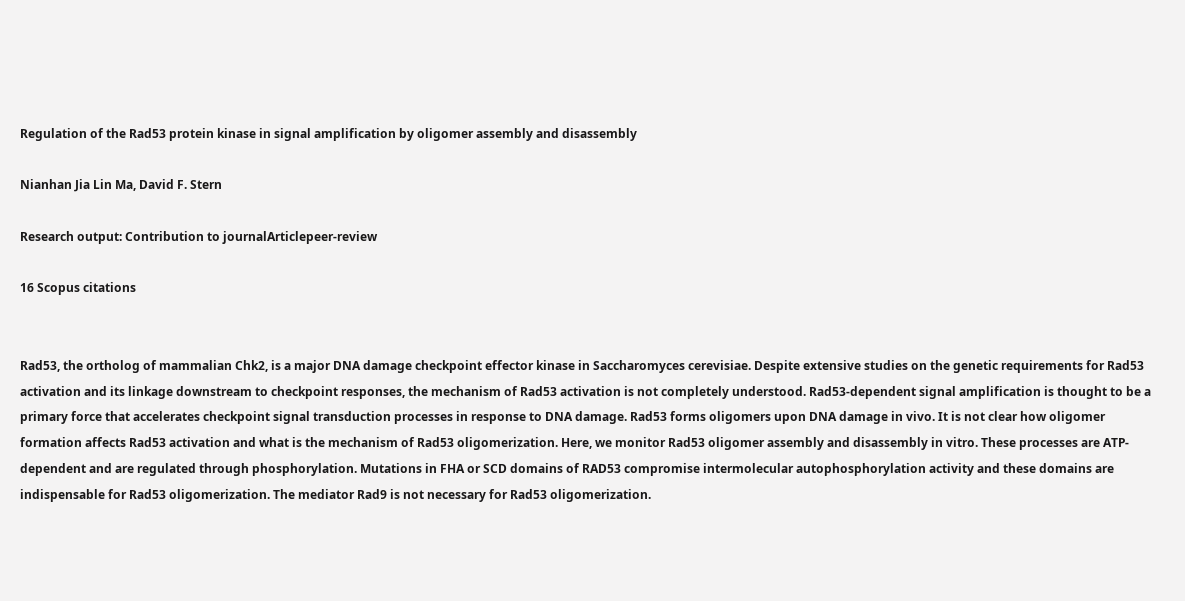Regulation of the Rad53 protein kinase in signal amplification by oligomer assembly and disassembly

Nianhan Jia Lin Ma, David F. Stern

Research output: Contribution to journalArticlepeer-review

16 Scopus citations


Rad53, the ortholog of mammalian Chk2, is a major DNA damage checkpoint effector kinase in Saccharomyces cerevisiae. Despite extensive studies on the genetic requirements for Rad53 activation and its linkage downstream to checkpoint responses, the mechanism of Rad53 activation is not completely understood. Rad53-dependent signal amplification is thought to be a primary force that accelerates checkpoint signal transduction processes in response to DNA damage. Rad53 forms oligomers upon DNA damage in vivo. It is not clear how oligomer formation affects Rad53 activation and what is the mechanism of Rad53 oligomerization. Here, we monitor Rad53 oligomer assembly and disassembly in vitro. These processes are ATP-dependent and are regulated through phosphorylation. Mutations in FHA or SCD domains of RAD53 compromise intermolecular autophosphorylation activity and these domains are indispensable for Rad53 oligomerization. The mediator Rad9 is not necessary for Rad53 oligomerization.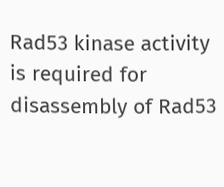Rad53 kinase activity is required for disassembly of Rad53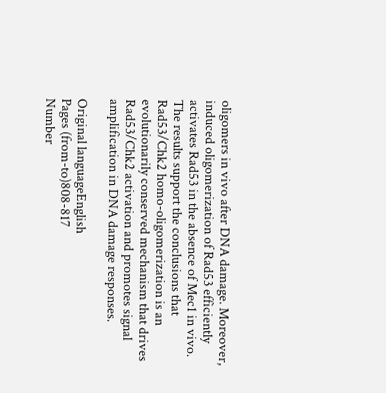oligomers in vivo after DNA damage. Moreover, induced oligomerization of Rad53 efficiently activates Rad53 in the absence of Mec1 in vivo. The results support the conclusions that Rad53/Chk2 homo-oligomerization is an evolutionarily conserved mechanism that drives Rad53/Chk2 activation and promotes signal amplification in DNA damage responses.

Original languageEnglish
Pages (from-to)808-817
Number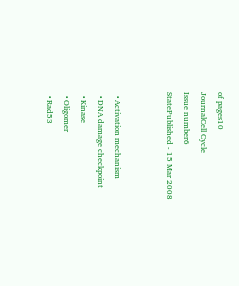of pages10
JournalCell Cycle
Issue number6
StatePublished - 15 Mar 2008


  • Activation mechanism
  • DNA damage checkpoint
  • Kinase
  • Oligomer
  • Rad53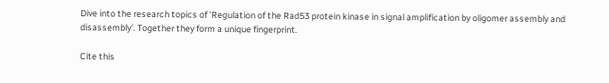Dive into the research topics of 'Regulation of the Rad53 protein kinase in signal amplification by oligomer assembly and disassembly'. Together they form a unique fingerprint.

Cite this